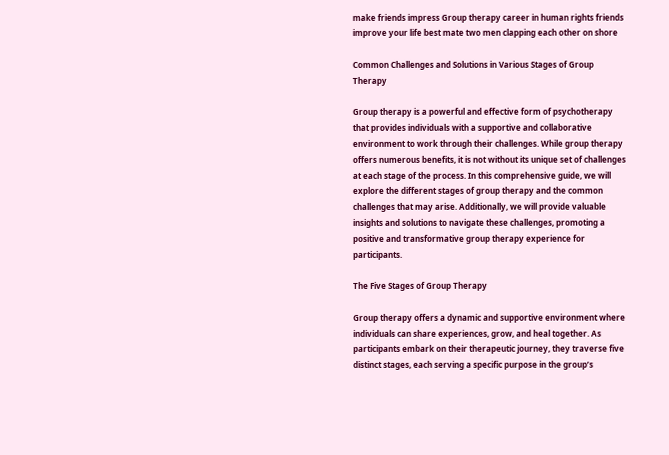make friends impress Group therapy career in human rights friends improve your life best mate two men clapping each other on shore

Common Challenges and Solutions in Various Stages of Group Therapy

Group therapy is a powerful and effective form of psychotherapy that provides individuals with a supportive and collaborative environment to work through their challenges. While group therapy offers numerous benefits, it is not without its unique set of challenges at each stage of the process. In this comprehensive guide, we will explore the different stages of group therapy and the common challenges that may arise. Additionally, we will provide valuable insights and solutions to navigate these challenges, promoting a positive and transformative group therapy experience for participants.

The Five Stages of Group Therapy

Group therapy offers a dynamic and supportive environment where individuals can share experiences, grow, and heal together. As participants embark on their therapeutic journey, they traverse five distinct stages, each serving a specific purpose in the group’s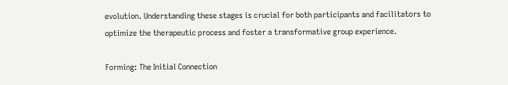evolution. Understanding these stages is crucial for both participants and facilitators to optimize the therapeutic process and foster a transformative group experience.

Forming: The Initial Connection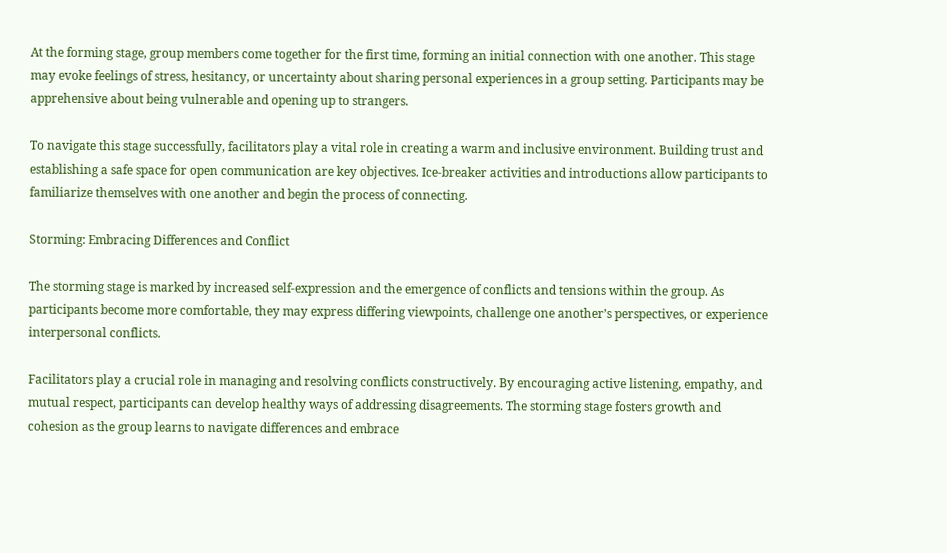At the forming stage, group members come together for the first time, forming an initial connection with one another. This stage may evoke feelings of stress, hesitancy, or uncertainty about sharing personal experiences in a group setting. Participants may be apprehensive about being vulnerable and opening up to strangers.

To navigate this stage successfully, facilitators play a vital role in creating a warm and inclusive environment. Building trust and establishing a safe space for open communication are key objectives. Ice-breaker activities and introductions allow participants to familiarize themselves with one another and begin the process of connecting.

Storming: Embracing Differences and Conflict

The storming stage is marked by increased self-expression and the emergence of conflicts and tensions within the group. As participants become more comfortable, they may express differing viewpoints, challenge one another’s perspectives, or experience interpersonal conflicts.

Facilitators play a crucial role in managing and resolving conflicts constructively. By encouraging active listening, empathy, and mutual respect, participants can develop healthy ways of addressing disagreements. The storming stage fosters growth and cohesion as the group learns to navigate differences and embrace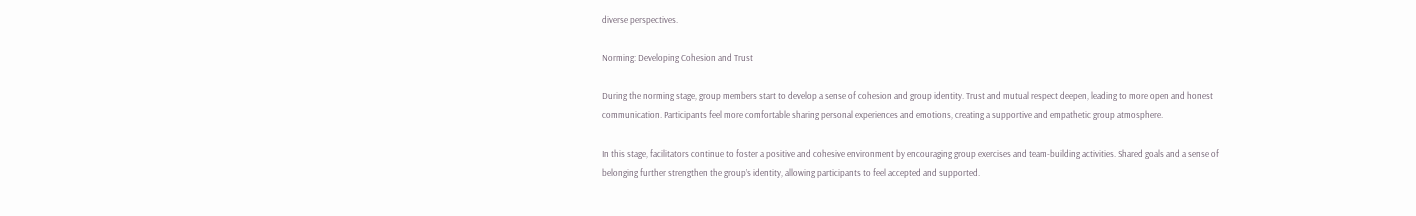diverse perspectives.

Norming: Developing Cohesion and Trust

During the norming stage, group members start to develop a sense of cohesion and group identity. Trust and mutual respect deepen, leading to more open and honest communication. Participants feel more comfortable sharing personal experiences and emotions, creating a supportive and empathetic group atmosphere.

In this stage, facilitators continue to foster a positive and cohesive environment by encouraging group exercises and team-building activities. Shared goals and a sense of belonging further strengthen the group’s identity, allowing participants to feel accepted and supported.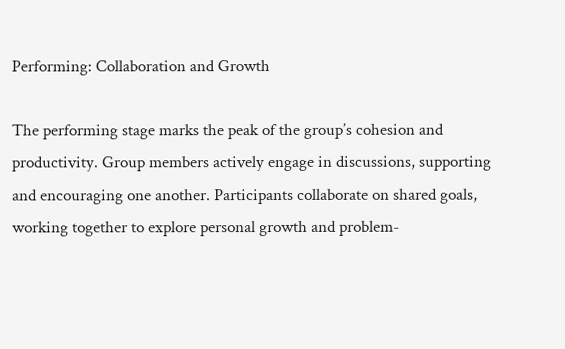Performing: Collaboration and Growth

The performing stage marks the peak of the group’s cohesion and productivity. Group members actively engage in discussions, supporting and encouraging one another. Participants collaborate on shared goals, working together to explore personal growth and problem-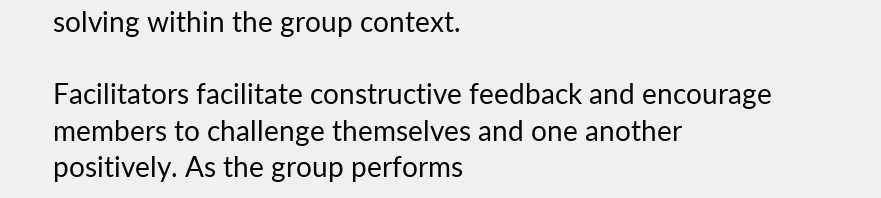solving within the group context.

Facilitators facilitate constructive feedback and encourage members to challenge themselves and one another positively. As the group performs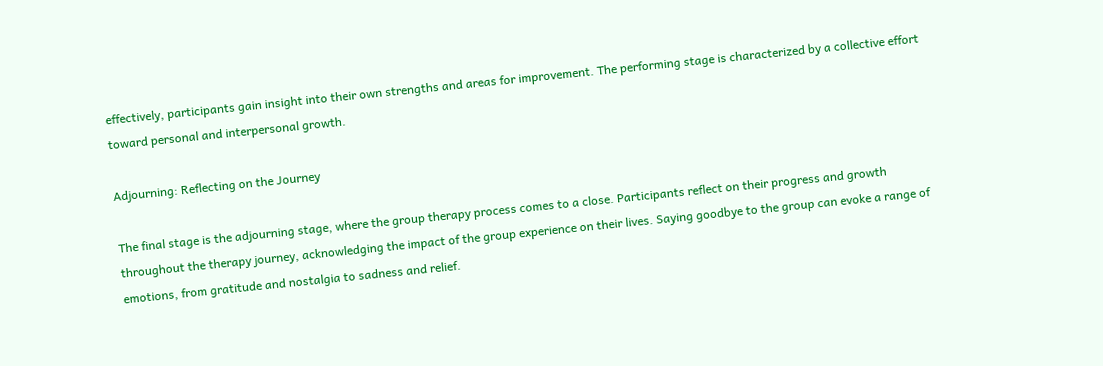effectively, participants gain insight into their own strengths and areas for improvement. The performing stage is characterized by a collective effort toward personal and interpersonal growth.

Adjourning: Reflecting on the Journey

The final stage is the adjourning stage, where the group therapy process comes to a close. Participants reflect on their progress and growth throughout the therapy journey, acknowledging the impact of the group experience on their lives. Saying goodbye to the group can evoke a range of emotions, from gratitude and nostalgia to sadness and relief.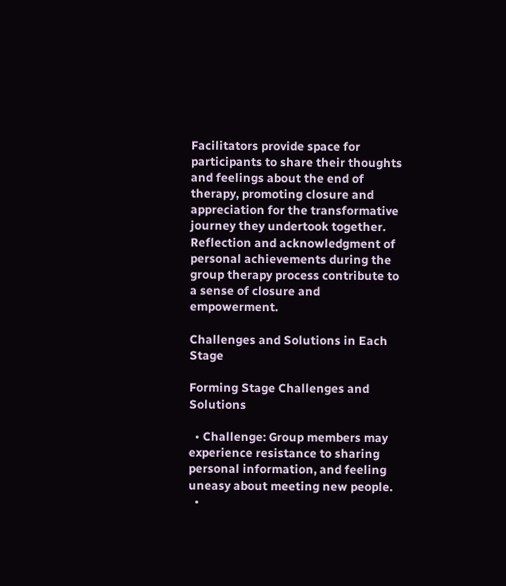Facilitators provide space for participants to share their thoughts and feelings about the end of therapy, promoting closure and appreciation for the transformative journey they undertook together. Reflection and acknowledgment of personal achievements during the group therapy process contribute to a sense of closure and empowerment.

Challenges and Solutions in Each Stage

Forming Stage Challenges and Solutions

  • Challenge: Group members may experience resistance to sharing personal information, and feeling uneasy about meeting new people.
  •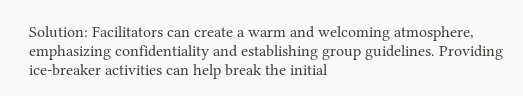Solution: Facilitators can create a warm and welcoming atmosphere, emphasizing confidentiality and establishing group guidelines. Providing ice-breaker activities can help break the initial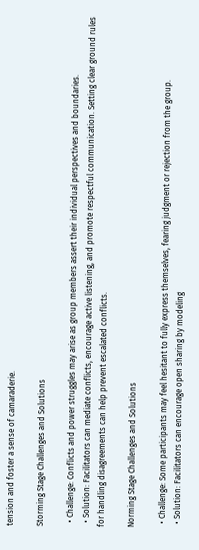tension and foster a sense of camaraderie.

Storming Stage Challenges and Solutions

  • Challenge: Conflicts and power struggles may arise as group members assert their individual perspectives and boundaries.
  • Solution: Facilitators can mediate conflicts, encourage active listening, and promote respectful communication. Setting clear ground rules for handling disagreements can help prevent escalated conflicts.

Norming Stage Challenges and Solutions

  • Challenge: Some participants may feel hesitant to fully express themselves, fearing judgment or rejection from the group.
  • Solution: Facilitators can encourage open sharing by modeling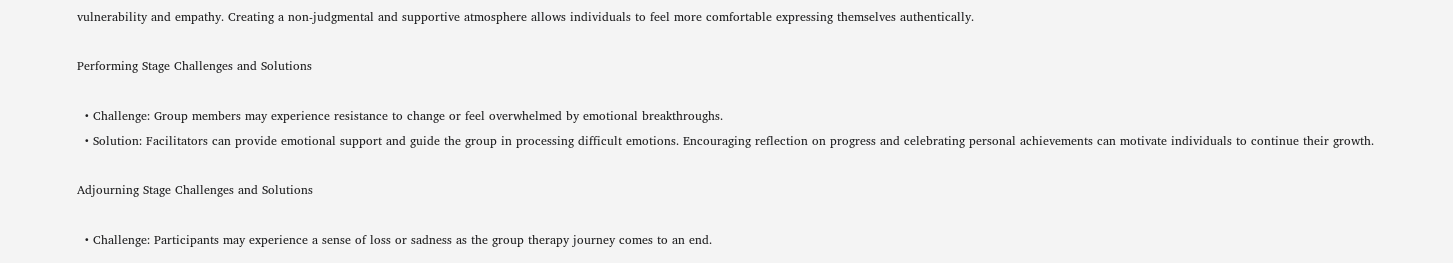vulnerability and empathy. Creating a non-judgmental and supportive atmosphere allows individuals to feel more comfortable expressing themselves authentically.

Performing Stage Challenges and Solutions

  • Challenge: Group members may experience resistance to change or feel overwhelmed by emotional breakthroughs.
  • Solution: Facilitators can provide emotional support and guide the group in processing difficult emotions. Encouraging reflection on progress and celebrating personal achievements can motivate individuals to continue their growth.

Adjourning Stage Challenges and Solutions

  • Challenge: Participants may experience a sense of loss or sadness as the group therapy journey comes to an end.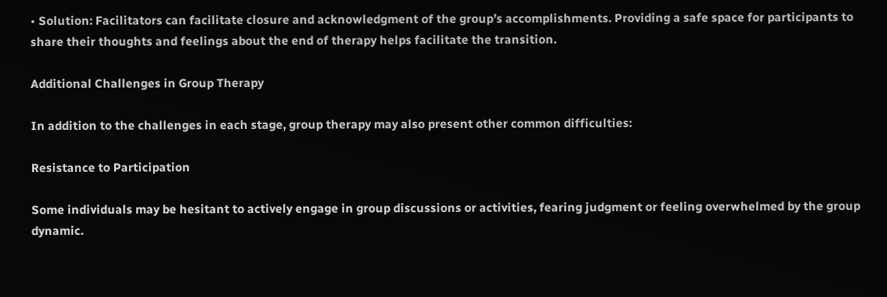• Solution: Facilitators can facilitate closure and acknowledgment of the group’s accomplishments. Providing a safe space for participants to share their thoughts and feelings about the end of therapy helps facilitate the transition.

Additional Challenges in Group Therapy

In addition to the challenges in each stage, group therapy may also present other common difficulties:

Resistance to Participation

Some individuals may be hesitant to actively engage in group discussions or activities, fearing judgment or feeling overwhelmed by the group dynamic.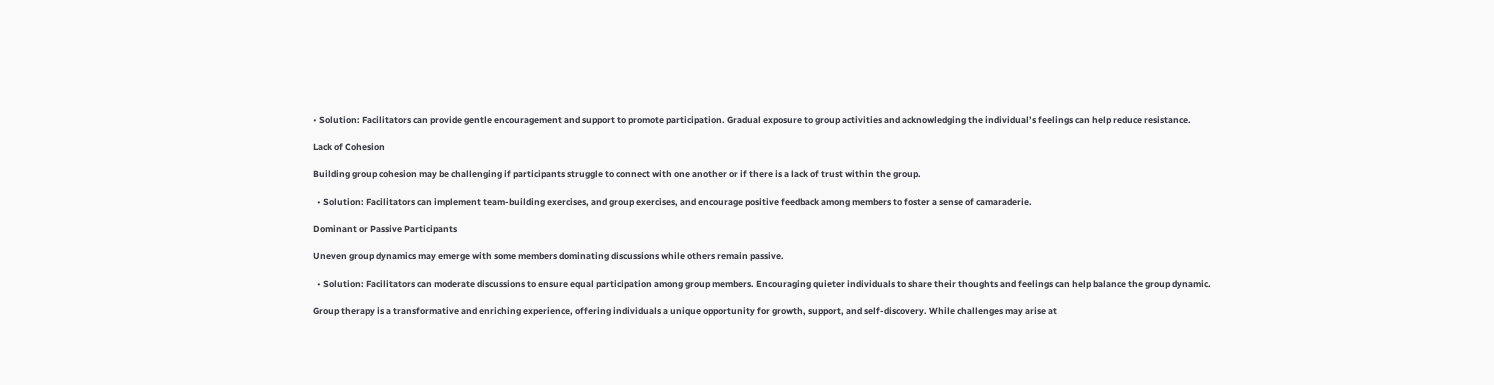• Solution: Facilitators can provide gentle encouragement and support to promote participation. Gradual exposure to group activities and acknowledging the individual’s feelings can help reduce resistance.

Lack of Cohesion

Building group cohesion may be challenging if participants struggle to connect with one another or if there is a lack of trust within the group.

  • Solution: Facilitators can implement team-building exercises, and group exercises, and encourage positive feedback among members to foster a sense of camaraderie.

Dominant or Passive Participants

Uneven group dynamics may emerge with some members dominating discussions while others remain passive.

  • Solution: Facilitators can moderate discussions to ensure equal participation among group members. Encouraging quieter individuals to share their thoughts and feelings can help balance the group dynamic.

Group therapy is a transformative and enriching experience, offering individuals a unique opportunity for growth, support, and self-discovery. While challenges may arise at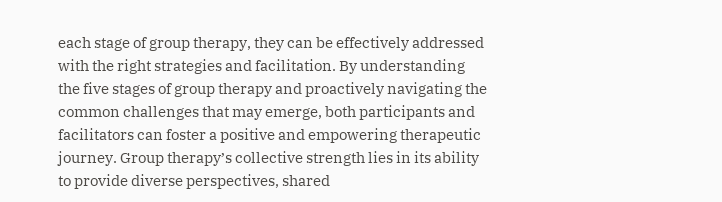each stage of group therapy, they can be effectively addressed with the right strategies and facilitation. By understanding the five stages of group therapy and proactively navigating the common challenges that may emerge, both participants and facilitators can foster a positive and empowering therapeutic journey. Group therapy’s collective strength lies in its ability to provide diverse perspectives, shared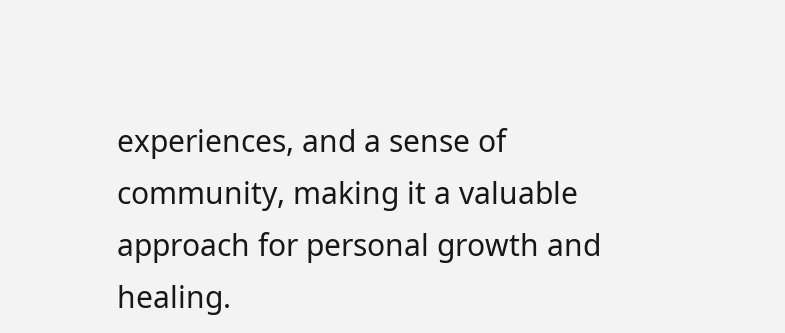experiences, and a sense of community, making it a valuable approach for personal growth and healing.